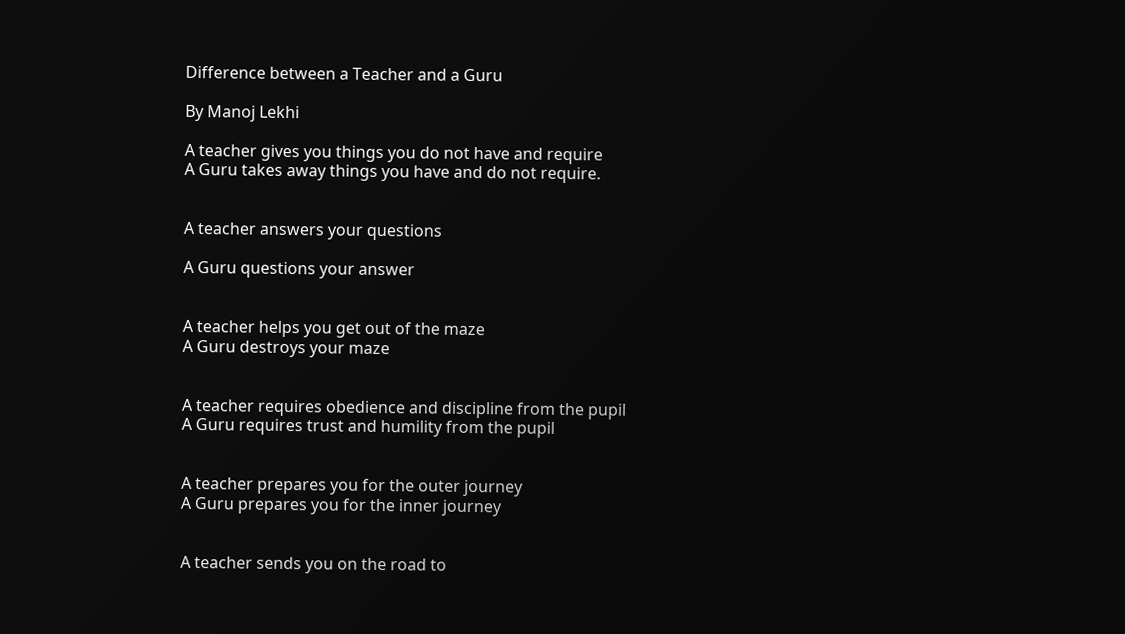Difference between a Teacher and a Guru

By Manoj Lekhi

A teacher gives you things you do not have and require
A Guru takes away things you have and do not require.


A teacher answers your questions

A Guru questions your answer


A teacher helps you get out of the maze
A Guru destroys your maze


A teacher requires obedience and discipline from the pupil
A Guru requires trust and humility from the pupil


A teacher prepares you for the outer journey
A Guru prepares you for the inner journey


A teacher sends you on the road to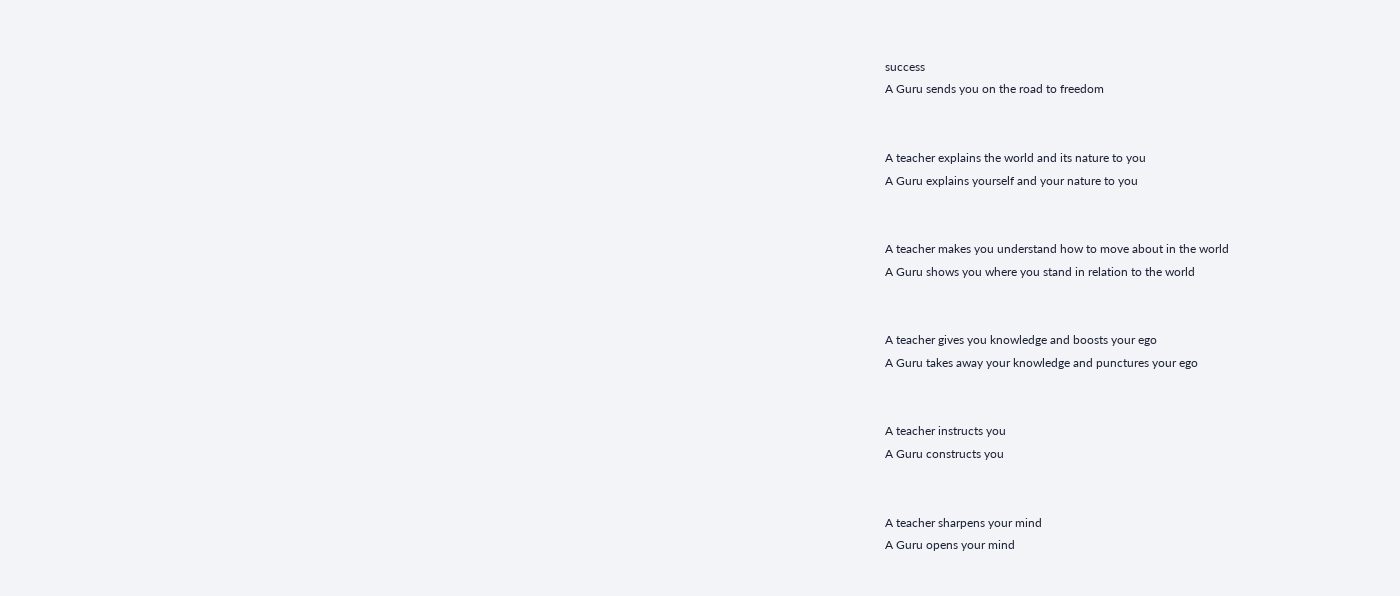success
A Guru sends you on the road to freedom


A teacher explains the world and its nature to you
A Guru explains yourself and your nature to you


A teacher makes you understand how to move about in the world
A Guru shows you where you stand in relation to the world


A teacher gives you knowledge and boosts your ego
A Guru takes away your knowledge and punctures your ego


A teacher instructs you
A Guru constructs you


A teacher sharpens your mind
A Guru opens your mind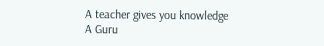A teacher gives you knowledge
A Guru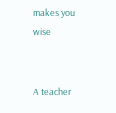makes you wise


A teacher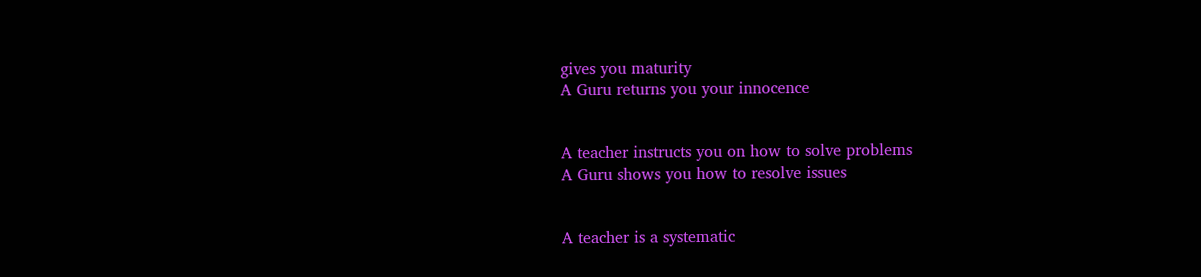gives you maturity
A Guru returns you your innocence


A teacher instructs you on how to solve problems
A Guru shows you how to resolve issues


A teacher is a systematic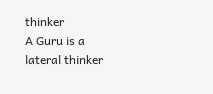thinker
A Guru is a lateral thinker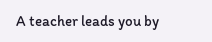A teacher leads you by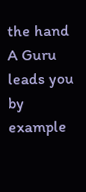the hand
A Guru leads you by example